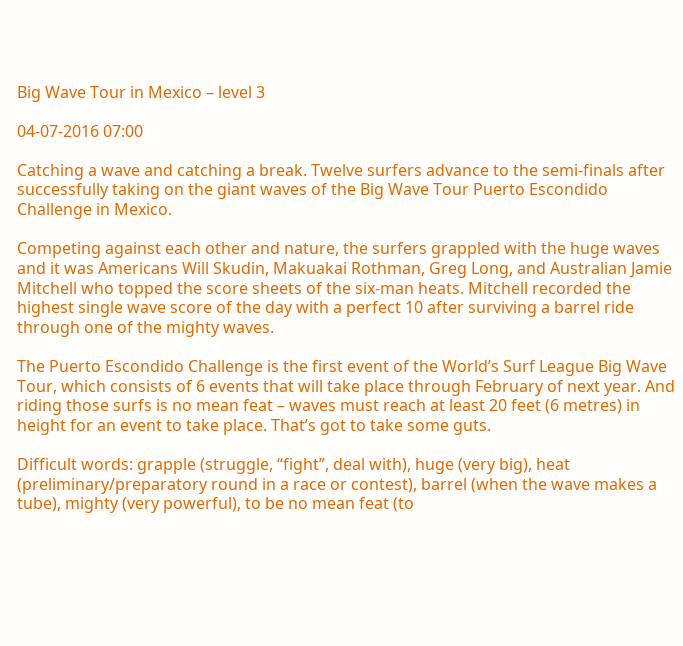Big Wave Tour in Mexico – level 3

04-07-2016 07:00

Catching a wave and catching a break. Twelve surfers advance to the semi-finals after successfully taking on the giant waves of the Big Wave Tour Puerto Escondido Challenge in Mexico.

Competing against each other and nature, the surfers grappled with the huge waves and it was Americans Will Skudin, Makuakai Rothman, Greg Long, and Australian Jamie Mitchell who topped the score sheets of the six-man heats. Mitchell recorded the highest single wave score of the day with a perfect 10 after surviving a barrel ride through one of the mighty waves.

The Puerto Escondido Challenge is the first event of the World’s Surf League Big Wave Tour, which consists of 6 events that will take place through February of next year. And riding those surfs is no mean feat – waves must reach at least 20 feet (6 metres) in height for an event to take place. That’s got to take some guts.

Difficult words: grapple (struggle, “fight”, deal with), huge (very big), heat (preliminary/preparatory round in a race or contest), barrel (when the wave makes a tube), mighty (very powerful), to be no mean feat (to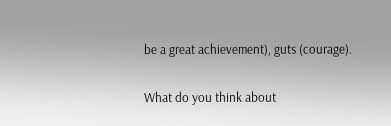be a great achievement), guts (courage).


What do you think about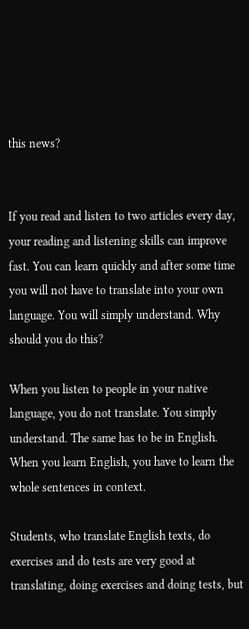this news?


If you read and listen to two articles every day, your reading and listening skills can improve fast. You can learn quickly and after some time you will not have to translate into your own language. You will simply understand. Why should you do this?

When you listen to people in your native language, you do not translate. You simply understand. The same has to be in English. When you learn English, you have to learn the whole sentences in context.

Students, who translate English texts, do exercises and do tests are very good at translating, doing exercises and doing tests, but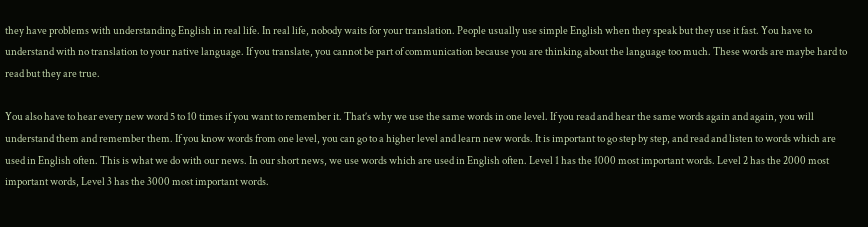they have problems with understanding English in real life. In real life, nobody waits for your translation. People usually use simple English when they speak but they use it fast. You have to understand with no translation to your native language. If you translate, you cannot be part of communication because you are thinking about the language too much. These words are maybe hard to read but they are true.

You also have to hear every new word 5 to 10 times if you want to remember it. That’s why we use the same words in one level. If you read and hear the same words again and again, you will understand them and remember them. If you know words from one level, you can go to a higher level and learn new words. It is important to go step by step, and read and listen to words which are used in English often. This is what we do with our news. In our short news, we use words which are used in English often. Level 1 has the 1000 most important words. Level 2 has the 2000 most important words, Level 3 has the 3000 most important words.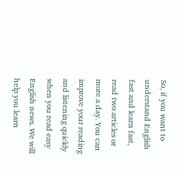So, if you want to understand English fast and learn fast, read two articles or more a day. You can improve your reading and listening quickly when you read easy English news. We will help you learn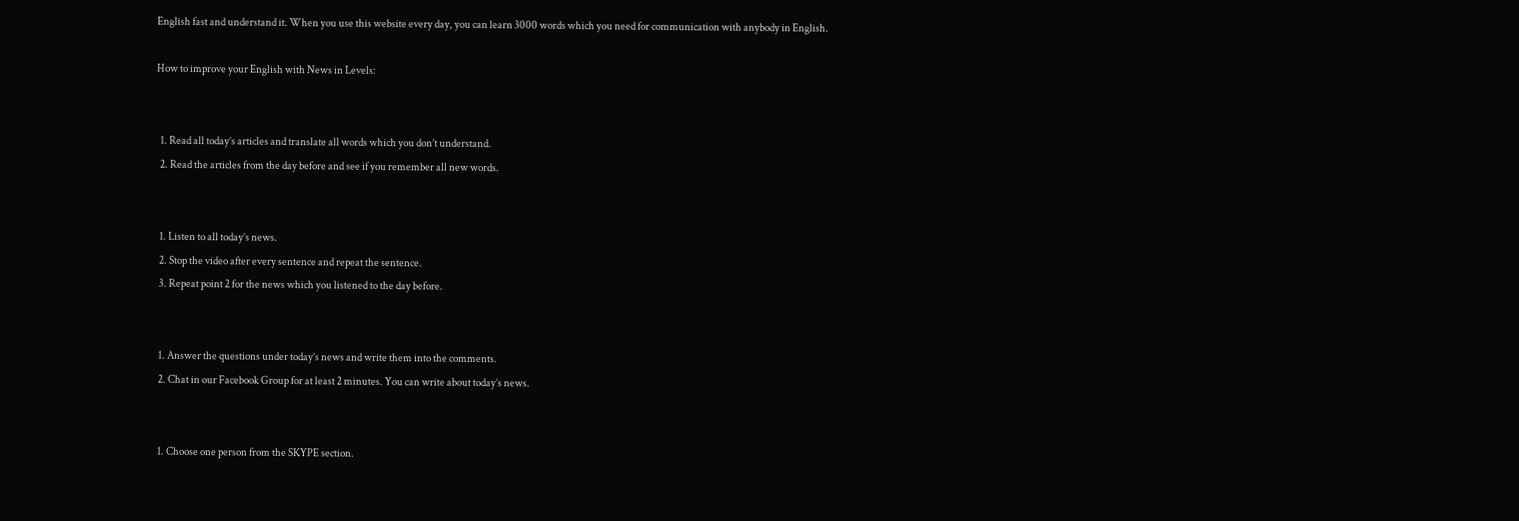English fast and understand it. When you use this website every day, you can learn 3000 words which you need for communication with anybody in English.

How to improve your English with News in Levels:


  1. Read all today’s articles and translate all words which you don’t understand.
  2. Read the articles from the day before and see if you remember all new words.


  1. Listen to all today’s news.
  2. Stop the video after every sentence and repeat the sentence.
  3. Repeat point 2 for the news which you listened to the day before.


  1. Answer the questions under today’s news and write them into the comments.
  2. Chat in our Facebook Group for at least 2 minutes. You can write about today’s news.


  1. Choose one person from the SKYPE section.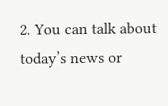2. You can talk about today’s news or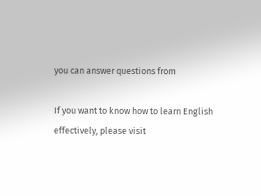you can answer questions from

If you want to know how to learn English effectively, please visit